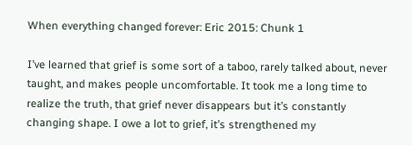When everything changed forever: Eric 2015: Chunk 1

I’ve learned that grief is some sort of a taboo, rarely talked about, never taught, and makes people uncomfortable. It took me a long time to realize the truth, that grief never disappears but it’s constantly changing shape. I owe a lot to grief, it’s strengthened my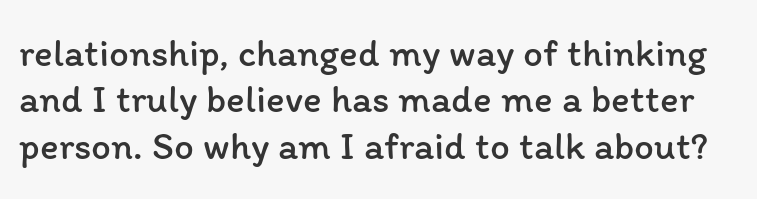relationship, changed my way of thinking and I truly believe has made me a better person. So why am I afraid to talk about?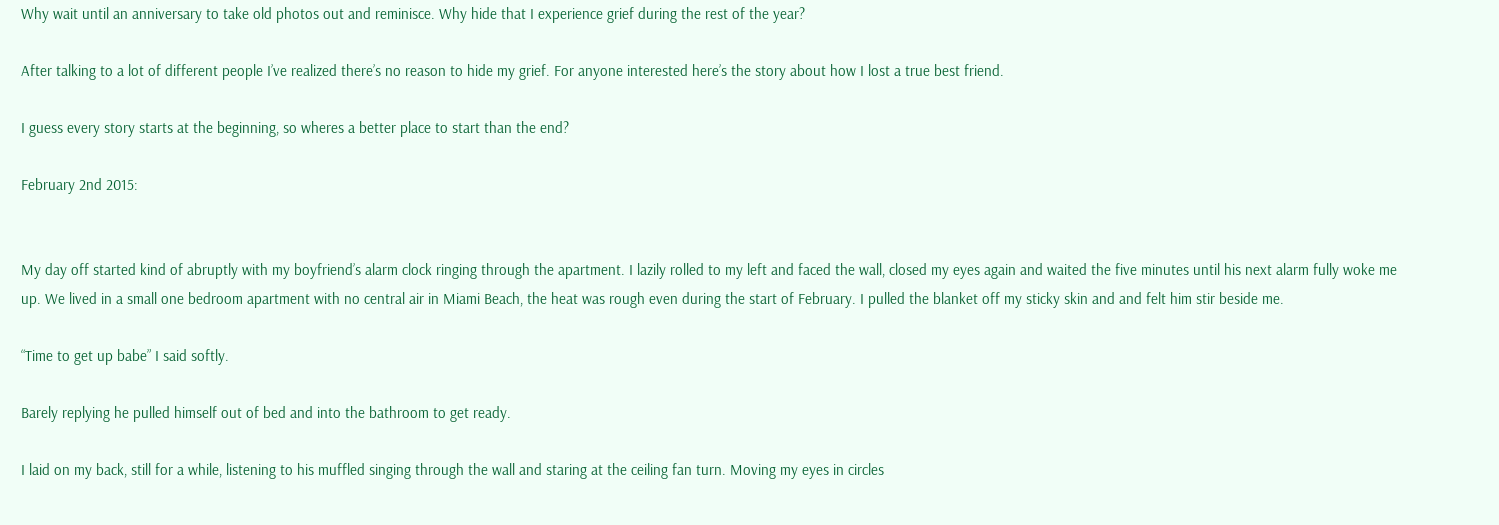Why wait until an anniversary to take old photos out and reminisce. Why hide that I experience grief during the rest of the year?

After talking to a lot of different people I’ve realized there’s no reason to hide my grief. For anyone interested here’s the story about how I lost a true best friend.

I guess every story starts at the beginning, so wheres a better place to start than the end?

February 2nd 2015:


My day off started kind of abruptly with my boyfriend’s alarm clock ringing through the apartment. I lazily rolled to my left and faced the wall, closed my eyes again and waited the five minutes until his next alarm fully woke me up. We lived in a small one bedroom apartment with no central air in Miami Beach, the heat was rough even during the start of February. I pulled the blanket off my sticky skin and and felt him stir beside me.

“Time to get up babe” I said softly.

Barely replying he pulled himself out of bed and into the bathroom to get ready.

I laid on my back, still for a while, listening to his muffled singing through the wall and staring at the ceiling fan turn. Moving my eyes in circles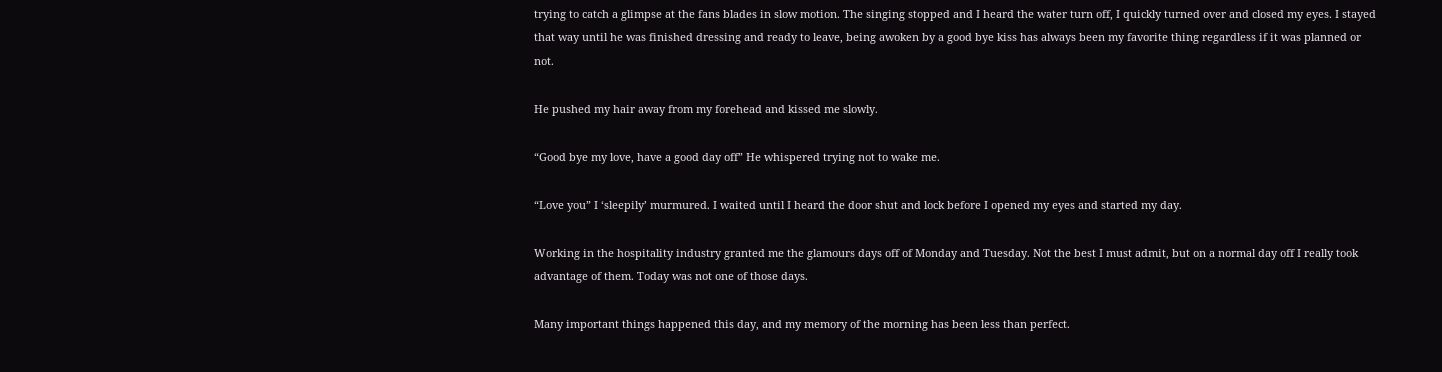trying to catch a glimpse at the fans blades in slow motion. The singing stopped and I heard the water turn off, I quickly turned over and closed my eyes. I stayed that way until he was finished dressing and ready to leave, being awoken by a good bye kiss has always been my favorite thing regardless if it was planned or not.

He pushed my hair away from my forehead and kissed me slowly.

“Good bye my love, have a good day off” He whispered trying not to wake me.

“Love you” I ‘sleepily’ murmured. I waited until I heard the door shut and lock before I opened my eyes and started my day.

Working in the hospitality industry granted me the glamours days off of Monday and Tuesday. Not the best I must admit, but on a normal day off I really took advantage of them. Today was not one of those days.

Many important things happened this day, and my memory of the morning has been less than perfect.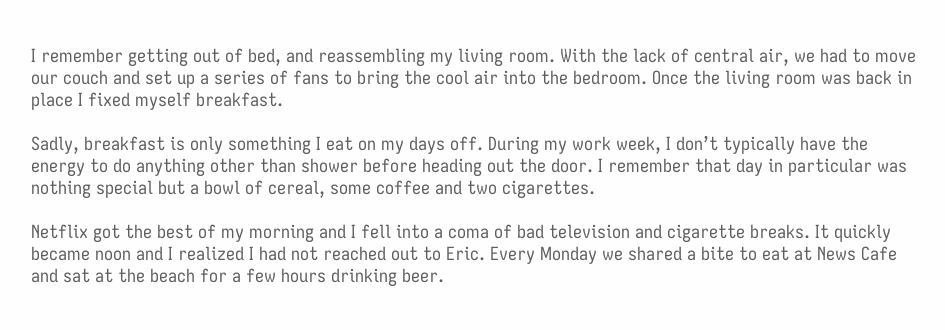I remember getting out of bed, and reassembling my living room. With the lack of central air, we had to move our couch and set up a series of fans to bring the cool air into the bedroom. Once the living room was back in place I fixed myself breakfast.

Sadly, breakfast is only something I eat on my days off. During my work week, I don’t typically have the energy to do anything other than shower before heading out the door. I remember that day in particular was nothing special but a bowl of cereal, some coffee and two cigarettes.

Netflix got the best of my morning and I fell into a coma of bad television and cigarette breaks. It quickly became noon and I realized I had not reached out to Eric. Every Monday we shared a bite to eat at News Cafe and sat at the beach for a few hours drinking beer.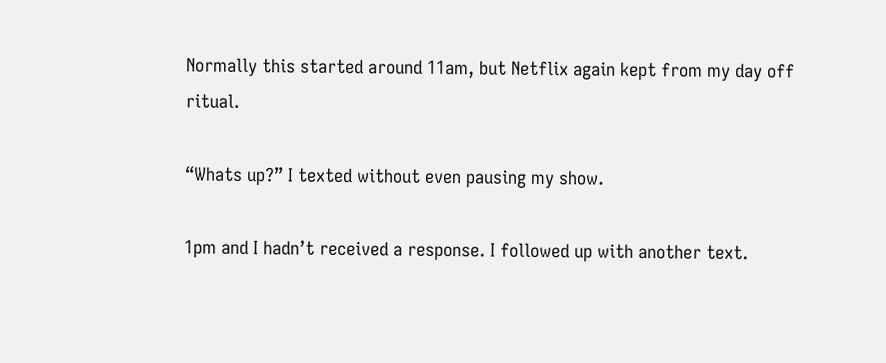Normally this started around 11am, but Netflix again kept from my day off ritual.

“Whats up?” I texted without even pausing my show.

1pm and I hadn’t received a response. I followed up with another text.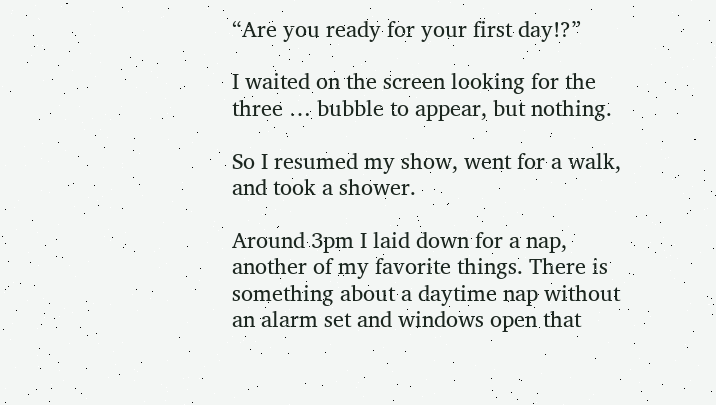“Are you ready for your first day!?”

I waited on the screen looking for the three … bubble to appear, but nothing.

So I resumed my show, went for a walk, and took a shower.

Around 3pm I laid down for a nap, another of my favorite things. There is something about a daytime nap without an alarm set and windows open that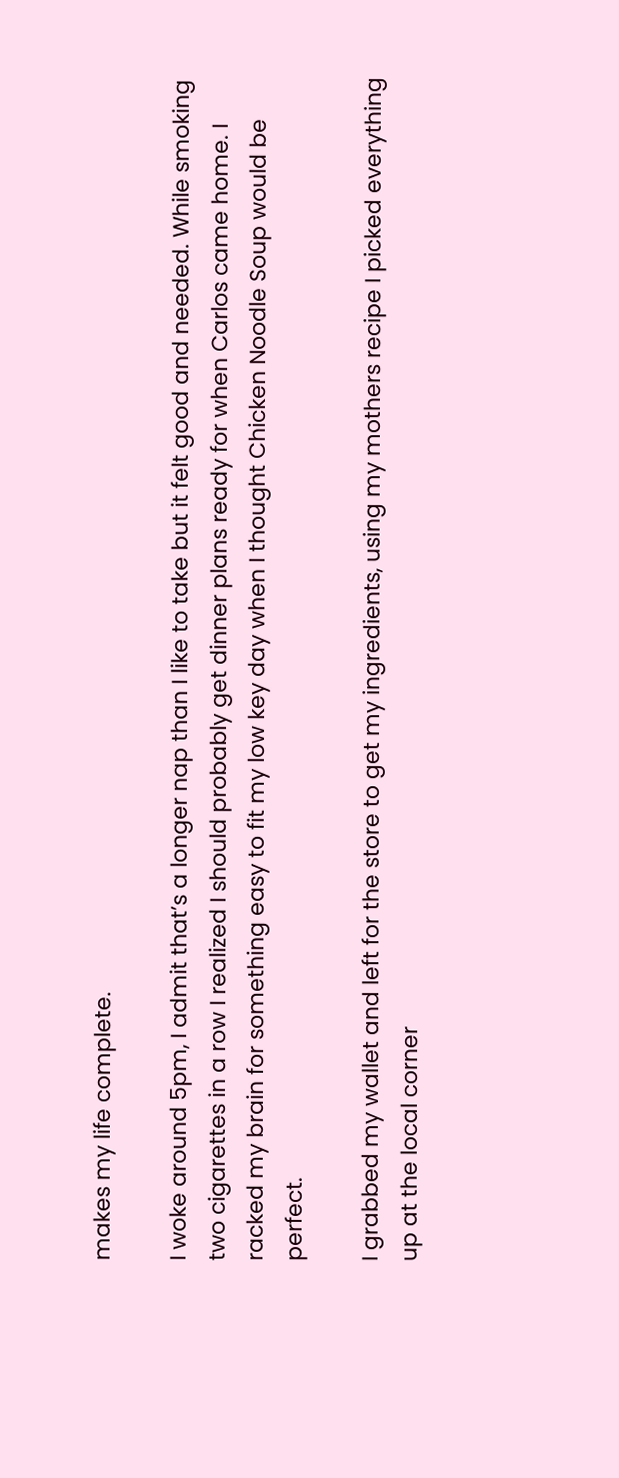makes my life complete.

I woke around 5pm, I admit that’s a longer nap than I like to take but it felt good and needed. While smoking two cigarettes in a row I realized I should probably get dinner plans ready for when Carlos came home. I racked my brain for something easy to fit my low key day when I thought Chicken Noodle Soup would be perfect.

I grabbed my wallet and left for the store to get my ingredients, using my mothers recipe I picked everything up at the local corner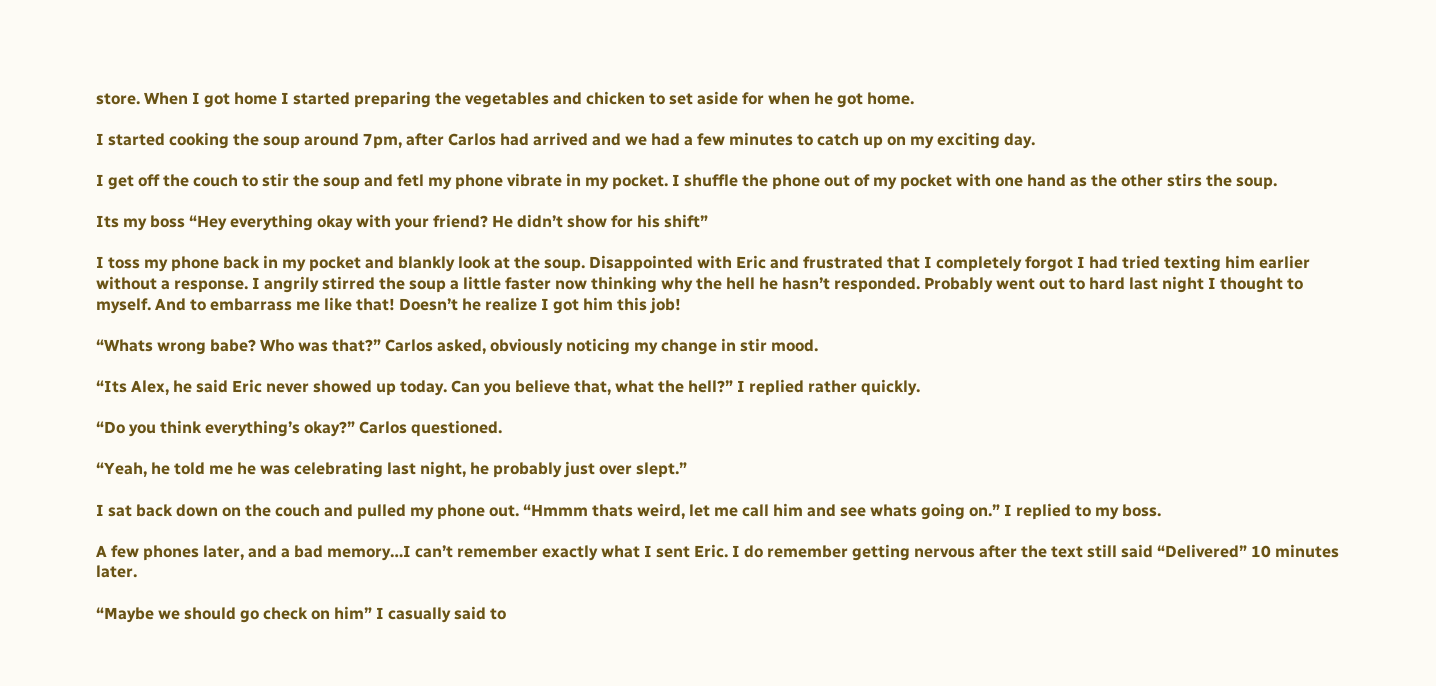store. When I got home I started preparing the vegetables and chicken to set aside for when he got home.

I started cooking the soup around 7pm, after Carlos had arrived and we had a few minutes to catch up on my exciting day.

I get off the couch to stir the soup and fetl my phone vibrate in my pocket. I shuffle the phone out of my pocket with one hand as the other stirs the soup.

Its my boss “Hey everything okay with your friend? He didn’t show for his shift”

I toss my phone back in my pocket and blankly look at the soup. Disappointed with Eric and frustrated that I completely forgot I had tried texting him earlier without a response. I angrily stirred the soup a little faster now thinking why the hell he hasn’t responded. Probably went out to hard last night I thought to myself. And to embarrass me like that! Doesn’t he realize I got him this job!

“Whats wrong babe? Who was that?” Carlos asked, obviously noticing my change in stir mood.

“Its Alex, he said Eric never showed up today. Can you believe that, what the hell?” I replied rather quickly.

“Do you think everything’s okay?” Carlos questioned.

“Yeah, he told me he was celebrating last night, he probably just over slept.”

I sat back down on the couch and pulled my phone out. “Hmmm thats weird, let me call him and see whats going on.” I replied to my boss.

A few phones later, and a bad memory…I can’t remember exactly what I sent Eric. I do remember getting nervous after the text still said “Delivered” 10 minutes later.

“Maybe we should go check on him” I casually said to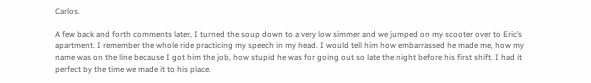Carlos.

A few back and forth comments later, I turned the soup down to a very low simmer and we jumped on my scooter over to Eric’s apartment. I remember the whole ride practicing my speech in my head. I would tell him how embarrassed he made me, how my name was on the line because I got him the job, how stupid he was for going out so late the night before his first shift. I had it perfect by the time we made it to his place.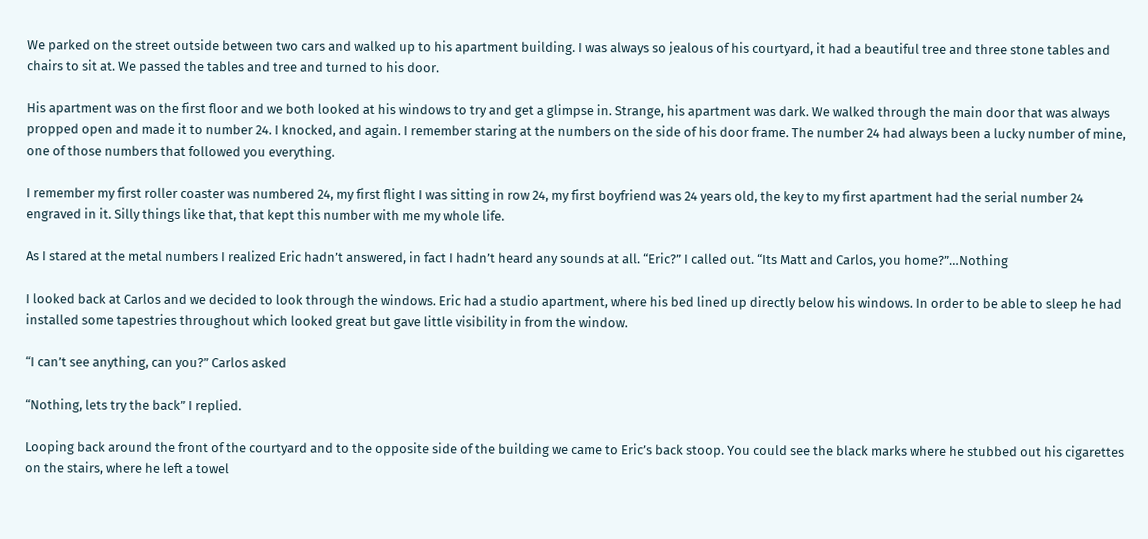We parked on the street outside between two cars and walked up to his apartment building. I was always so jealous of his courtyard, it had a beautiful tree and three stone tables and chairs to sit at. We passed the tables and tree and turned to his door.

His apartment was on the first floor and we both looked at his windows to try and get a glimpse in. Strange, his apartment was dark. We walked through the main door that was always propped open and made it to number 24. I knocked, and again. I remember staring at the numbers on the side of his door frame. The number 24 had always been a lucky number of mine, one of those numbers that followed you everything.

I remember my first roller coaster was numbered 24, my first flight I was sitting in row 24, my first boyfriend was 24 years old, the key to my first apartment had the serial number 24 engraved in it. Silly things like that, that kept this number with me my whole life.

As I stared at the metal numbers I realized Eric hadn’t answered, in fact I hadn’t heard any sounds at all. “Eric?” I called out. “Its Matt and Carlos, you home?”…Nothing

I looked back at Carlos and we decided to look through the windows. Eric had a studio apartment, where his bed lined up directly below his windows. In order to be able to sleep he had installed some tapestries throughout which looked great but gave little visibility in from the window.

“I can’t see anything, can you?” Carlos asked

“Nothing, lets try the back” I replied.

Looping back around the front of the courtyard and to the opposite side of the building we came to Eric’s back stoop. You could see the black marks where he stubbed out his cigarettes on the stairs, where he left a towel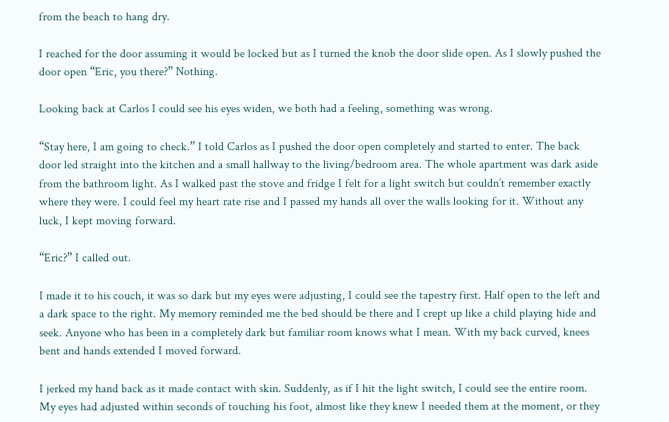from the beach to hang dry.

I reached for the door assuming it would be locked but as I turned the knob the door slide open. As I slowly pushed the door open “Eric, you there?” Nothing.

Looking back at Carlos I could see his eyes widen, we both had a feeling, something was wrong.

“Stay here, I am going to check.” I told Carlos as I pushed the door open completely and started to enter. The back door led straight into the kitchen and a small hallway to the living/bedroom area. The whole apartment was dark aside from the bathroom light. As I walked past the stove and fridge I felt for a light switch but couldn’t remember exactly where they were. I could feel my heart rate rise and I passed my hands all over the walls looking for it. Without any luck, I kept moving forward.

“Eric?” I called out.

I made it to his couch, it was so dark but my eyes were adjusting, I could see the tapestry first. Half open to the left and a dark space to the right. My memory reminded me the bed should be there and I crept up like a child playing hide and seek. Anyone who has been in a completely dark but familiar room knows what I mean. With my back curved, knees bent and hands extended I moved forward.

I jerked my hand back as it made contact with skin. Suddenly, as if I hit the light switch, I could see the entire room. My eyes had adjusted within seconds of touching his foot, almost like they knew I needed them at the moment, or they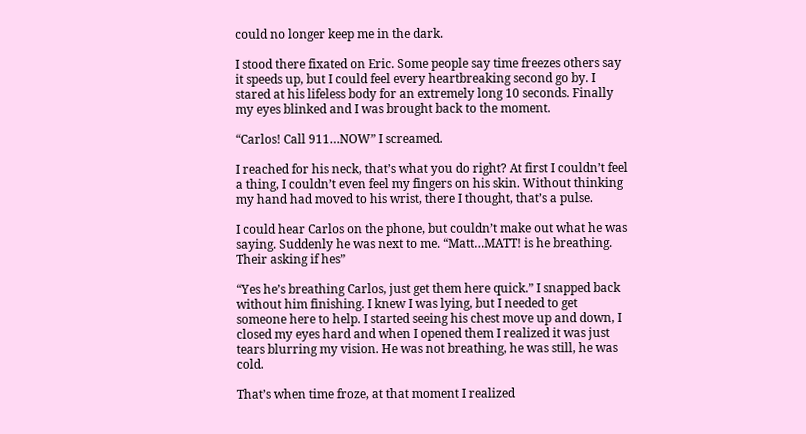could no longer keep me in the dark.

I stood there fixated on Eric. Some people say time freezes others say it speeds up, but I could feel every heartbreaking second go by. I stared at his lifeless body for an extremely long 10 seconds. Finally my eyes blinked and I was brought back to the moment.

“Carlos! Call 911…NOW” I screamed.

I reached for his neck, that’s what you do right? At first I couldn’t feel a thing, I couldn’t even feel my fingers on his skin. Without thinking my hand had moved to his wrist, there I thought, that’s a pulse.

I could hear Carlos on the phone, but couldn’t make out what he was saying. Suddenly he was next to me. “Matt…MATT! is he breathing. Their asking if hes”

“Yes he’s breathing Carlos, just get them here quick.” I snapped back without him finishing. I knew I was lying, but I needed to get someone here to help. I started seeing his chest move up and down, I closed my eyes hard and when I opened them I realized it was just tears blurring my vision. He was not breathing, he was still, he was cold.

That’s when time froze, at that moment I realized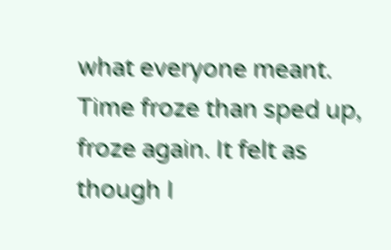what everyone meant. Time froze than sped up, froze again. It felt as though I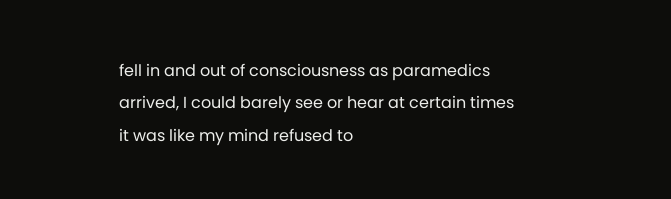fell in and out of consciousness as paramedics arrived, I could barely see or hear at certain times it was like my mind refused to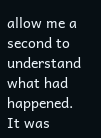allow me a second to understand what had happened. It was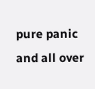pure panic and all over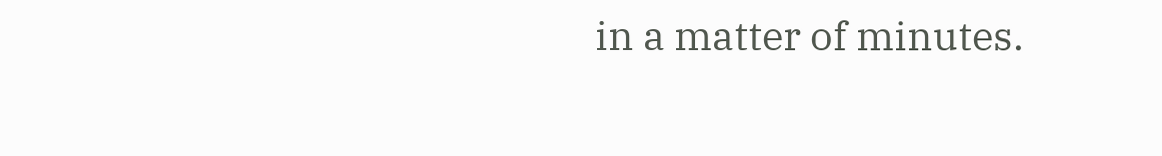in a matter of minutes.